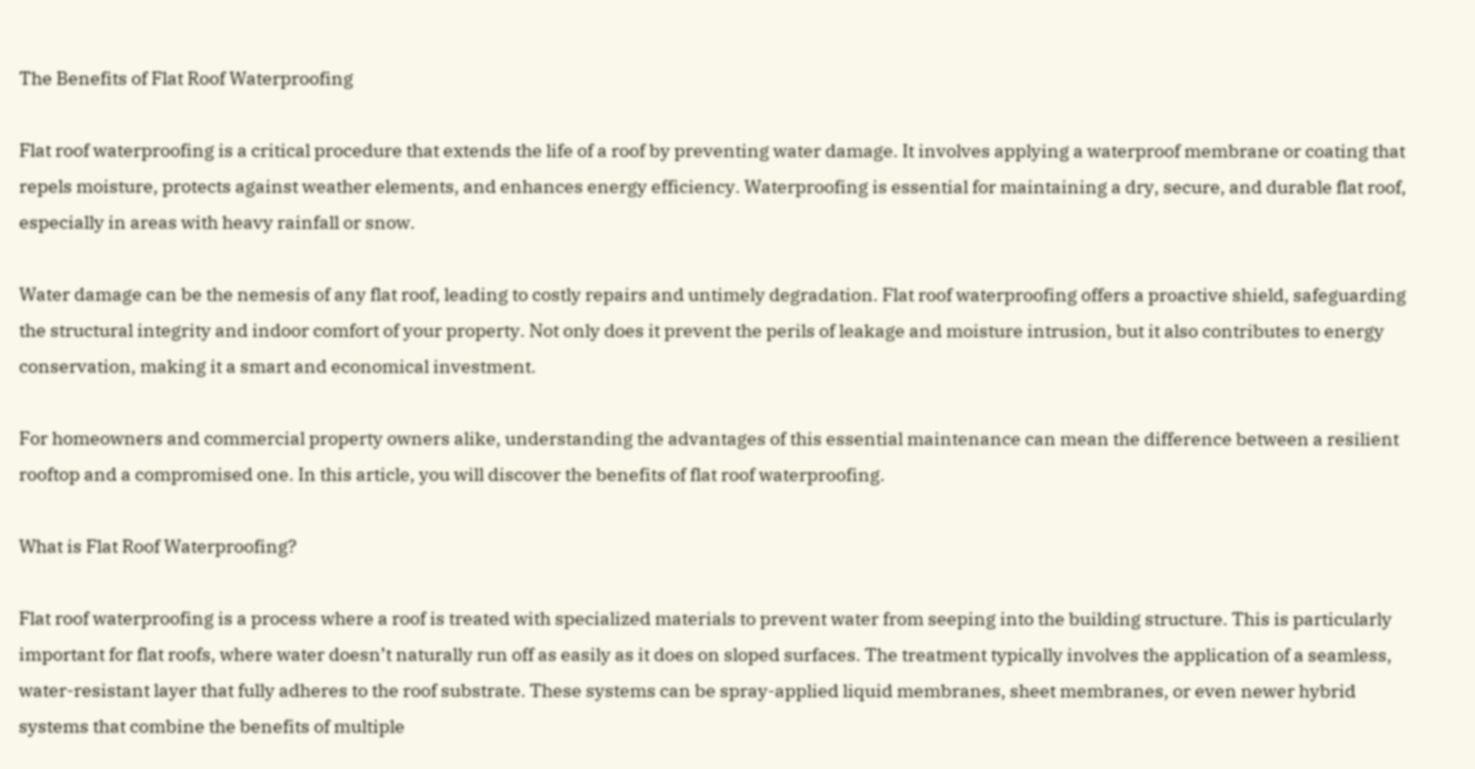The Benefits of Flat Roof Waterproofing

Flat roof waterproofing is a critical procedure that extends the life of a roof by preventing water damage. It involves applying a waterproof membrane or coating that repels moisture, protects against weather elements, and enhances energy efficiency. Waterproofing is essential for maintaining a dry, secure, and durable flat roof, especially in areas with heavy rainfall or snow.

Water damage can be the nemesis of any flat roof, leading to costly repairs and untimely degradation. Flat roof waterproofing offers a proactive shield, safeguarding the structural integrity and indoor comfort of your property. Not only does it prevent the perils of leakage and moisture intrusion, but it also contributes to energy conservation, making it a smart and economical investment.

For homeowners and commercial property owners alike, understanding the advantages of this essential maintenance can mean the difference between a resilient rooftop and a compromised one. In this article, you will discover the benefits of flat roof waterproofing.

What is Flat Roof Waterproofing?

Flat roof waterproofing is a process where a roof is treated with specialized materials to prevent water from seeping into the building structure. This is particularly important for flat roofs, where water doesn’t naturally run off as easily as it does on sloped surfaces. The treatment typically involves the application of a seamless, water-resistant layer that fully adheres to the roof substrate. These systems can be spray-applied liquid membranes, sheet membranes, or even newer hybrid systems that combine the benefits of multiple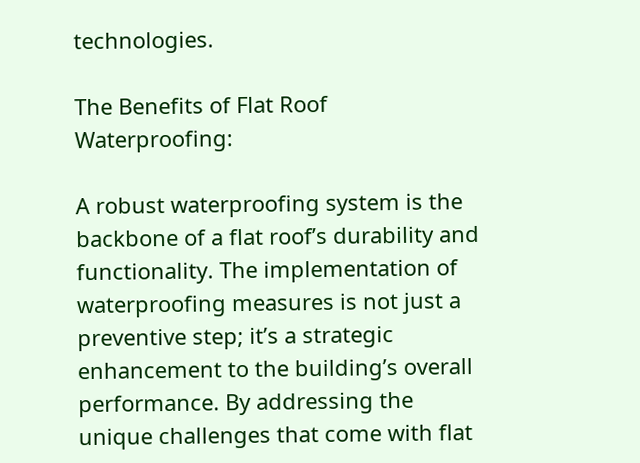technologies.

The Benefits of Flat Roof Waterproofing:

A robust waterproofing system is the backbone of a flat roof’s durability and functionality. The implementation of waterproofing measures is not just a preventive step; it’s a strategic enhancement to the building’s overall performance. By addressing the unique challenges that come with flat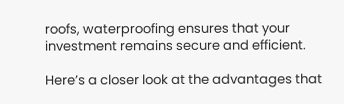roofs, waterproofing ensures that your investment remains secure and efficient.

Here’s a closer look at the advantages that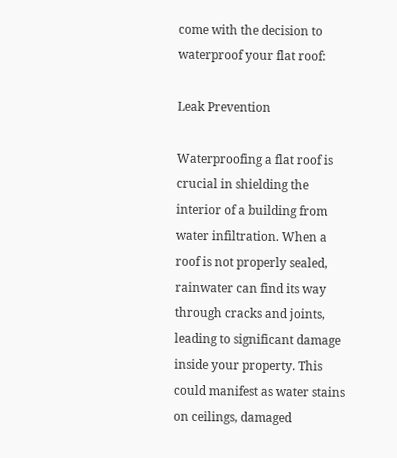come with the decision to waterproof your flat roof:

Leak Prevention

Waterproofing a flat roof is crucial in shielding the interior of a building from water infiltration. When a roof is not properly sealed, rainwater can find its way through cracks and joints, leading to significant damage inside your property. This could manifest as water stains on ceilings, damaged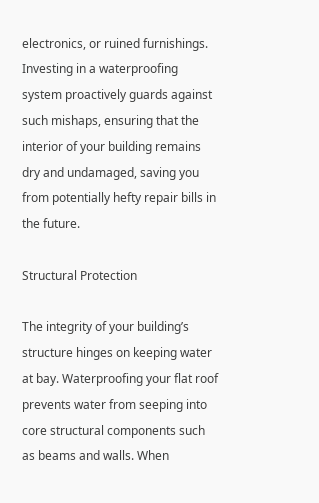electronics, or ruined furnishings. Investing in a waterproofing system proactively guards against such mishaps, ensuring that the interior of your building remains dry and undamaged, saving you from potentially hefty repair bills in the future.

Structural Protection

The integrity of your building’s structure hinges on keeping water at bay. Waterproofing your flat roof prevents water from seeping into core structural components such as beams and walls. When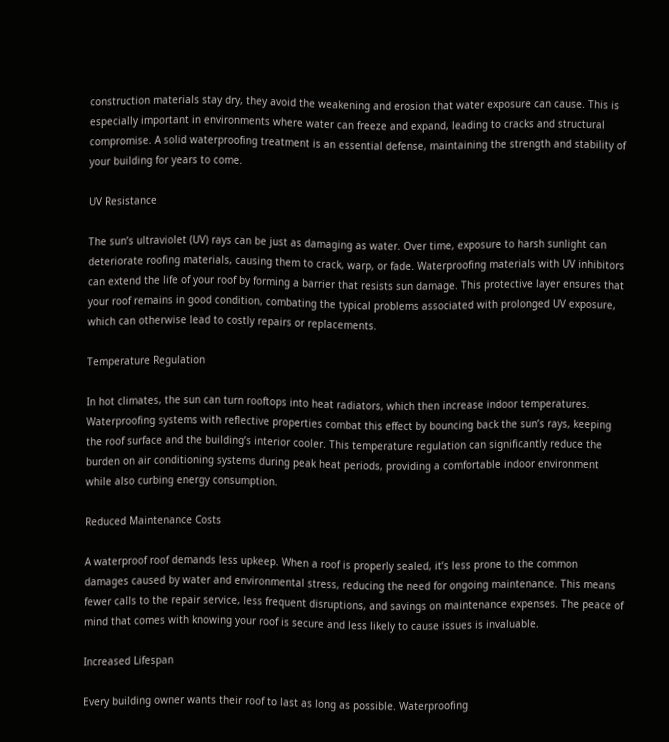construction materials stay dry, they avoid the weakening and erosion that water exposure can cause. This is especially important in environments where water can freeze and expand, leading to cracks and structural compromise. A solid waterproofing treatment is an essential defense, maintaining the strength and stability of your building for years to come.

UV Resistance

The sun’s ultraviolet (UV) rays can be just as damaging as water. Over time, exposure to harsh sunlight can deteriorate roofing materials, causing them to crack, warp, or fade. Waterproofing materials with UV inhibitors can extend the life of your roof by forming a barrier that resists sun damage. This protective layer ensures that your roof remains in good condition, combating the typical problems associated with prolonged UV exposure, which can otherwise lead to costly repairs or replacements.

Temperature Regulation

In hot climates, the sun can turn rooftops into heat radiators, which then increase indoor temperatures. Waterproofing systems with reflective properties combat this effect by bouncing back the sun’s rays, keeping the roof surface and the building’s interior cooler. This temperature regulation can significantly reduce the burden on air conditioning systems during peak heat periods, providing a comfortable indoor environment while also curbing energy consumption.

Reduced Maintenance Costs

A waterproof roof demands less upkeep. When a roof is properly sealed, it’s less prone to the common damages caused by water and environmental stress, reducing the need for ongoing maintenance. This means fewer calls to the repair service, less frequent disruptions, and savings on maintenance expenses. The peace of mind that comes with knowing your roof is secure and less likely to cause issues is invaluable.

Increased Lifespan

Every building owner wants their roof to last as long as possible. Waterproofing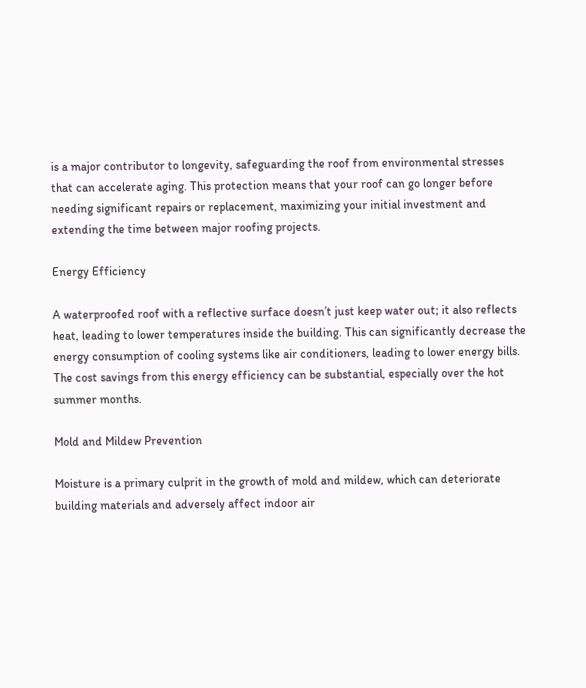is a major contributor to longevity, safeguarding the roof from environmental stresses that can accelerate aging. This protection means that your roof can go longer before needing significant repairs or replacement, maximizing your initial investment and extending the time between major roofing projects.

Energy Efficiency

A waterproofed roof with a reflective surface doesn’t just keep water out; it also reflects heat, leading to lower temperatures inside the building. This can significantly decrease the energy consumption of cooling systems like air conditioners, leading to lower energy bills. The cost savings from this energy efficiency can be substantial, especially over the hot summer months.

Mold and Mildew Prevention

Moisture is a primary culprit in the growth of mold and mildew, which can deteriorate building materials and adversely affect indoor air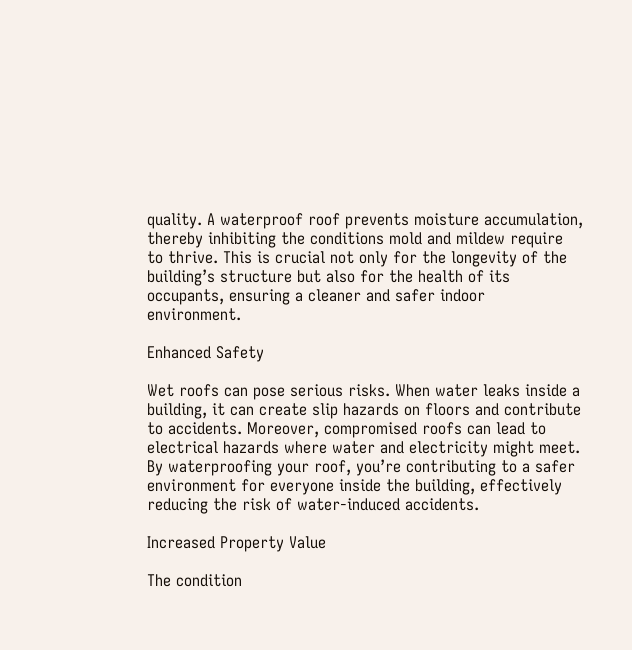quality. A waterproof roof prevents moisture accumulation, thereby inhibiting the conditions mold and mildew require to thrive. This is crucial not only for the longevity of the building’s structure but also for the health of its occupants, ensuring a cleaner and safer indoor environment.

Enhanced Safety

Wet roofs can pose serious risks. When water leaks inside a building, it can create slip hazards on floors and contribute to accidents. Moreover, compromised roofs can lead to electrical hazards where water and electricity might meet. By waterproofing your roof, you’re contributing to a safer environment for everyone inside the building, effectively reducing the risk of water-induced accidents.

Increased Property Value

The condition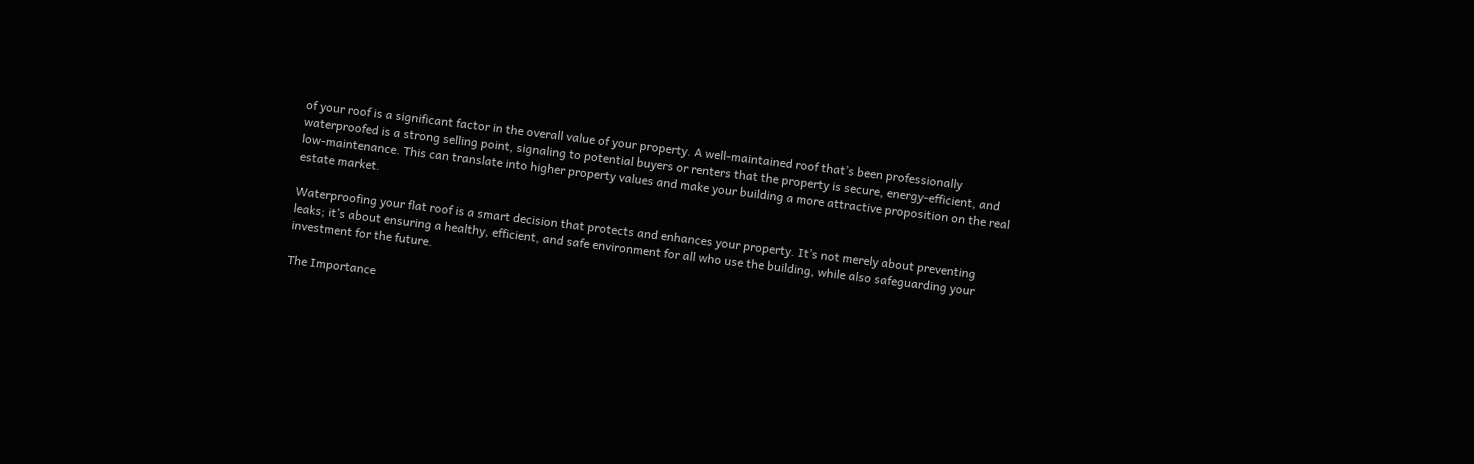of your roof is a significant factor in the overall value of your property. A well-maintained roof that’s been professionally waterproofed is a strong selling point, signaling to potential buyers or renters that the property is secure, energy-efficient, and low-maintenance. This can translate into higher property values and make your building a more attractive proposition on the real estate market.

Waterproofing your flat roof is a smart decision that protects and enhances your property. It’s not merely about preventing leaks; it’s about ensuring a healthy, efficient, and safe environment for all who use the building, while also safeguarding your investment for the future.

The Importance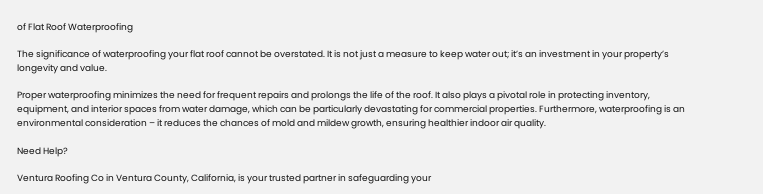of Flat Roof Waterproofing

The significance of waterproofing your flat roof cannot be overstated. It is not just a measure to keep water out; it’s an investment in your property’s longevity and value.

Proper waterproofing minimizes the need for frequent repairs and prolongs the life of the roof. It also plays a pivotal role in protecting inventory, equipment, and interior spaces from water damage, which can be particularly devastating for commercial properties. Furthermore, waterproofing is an environmental consideration – it reduces the chances of mold and mildew growth, ensuring healthier indoor air quality.

Need Help?

Ventura Roofing Co in Ventura County, California, is your trusted partner in safeguarding your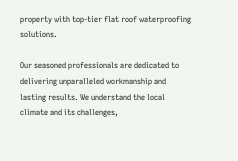property with top-tier flat roof waterproofing solutions.

Our seasoned professionals are dedicated to delivering unparalleled workmanship and lasting results. We understand the local climate and its challenges,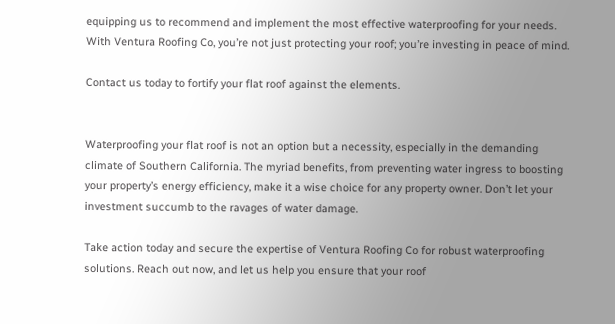equipping us to recommend and implement the most effective waterproofing for your needs. With Ventura Roofing Co, you’re not just protecting your roof; you’re investing in peace of mind.

Contact us today to fortify your flat roof against the elements.


Waterproofing your flat roof is not an option but a necessity, especially in the demanding climate of Southern California. The myriad benefits, from preventing water ingress to boosting your property’s energy efficiency, make it a wise choice for any property owner. Don’t let your investment succumb to the ravages of water damage.

Take action today and secure the expertise of Ventura Roofing Co for robust waterproofing solutions. Reach out now, and let us help you ensure that your roof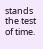stands the test of time.